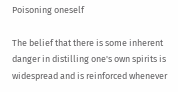Poisoning oneself

The belief that there is some inherent danger in distilling one's own spirits is widespread and is reinforced whenever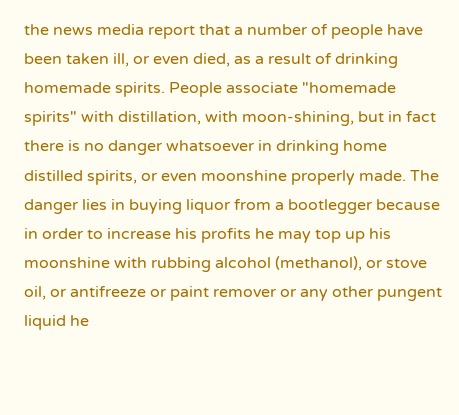the news media report that a number of people have been taken ill, or even died, as a result of drinking homemade spirits. People associate "homemade spirits" with distillation, with moon-shining, but in fact there is no danger whatsoever in drinking home distilled spirits, or even moonshine properly made. The danger lies in buying liquor from a bootlegger because in order to increase his profits he may top up his moonshine with rubbing alcohol (methanol), or stove oil, or antifreeze or paint remover or any other pungent liquid he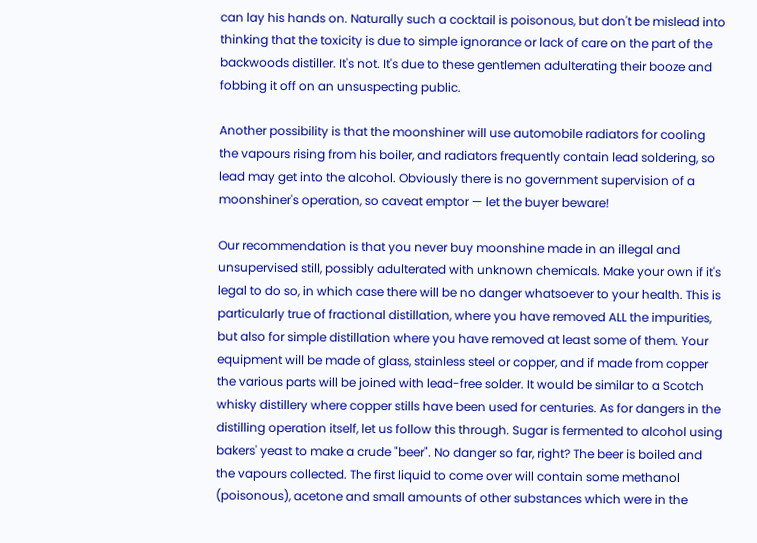can lay his hands on. Naturally such a cocktail is poisonous, but don't be mislead into thinking that the toxicity is due to simple ignorance or lack of care on the part of the backwoods distiller. It's not. It's due to these gentlemen adulterating their booze and fobbing it off on an unsuspecting public.

Another possibility is that the moonshiner will use automobile radiators for cooling the vapours rising from his boiler, and radiators frequently contain lead soldering, so lead may get into the alcohol. Obviously there is no government supervision of a moonshiner's operation, so caveat emptor — let the buyer beware!

Our recommendation is that you never buy moonshine made in an illegal and unsupervised still, possibly adulterated with unknown chemicals. Make your own if it's legal to do so, in which case there will be no danger whatsoever to your health. This is particularly true of fractional distillation, where you have removed ALL the impurities, but also for simple distillation where you have removed at least some of them. Your equipment will be made of glass, stainless steel or copper, and if made from copper the various parts will be joined with lead-free solder. It would be similar to a Scotch whisky distillery where copper stills have been used for centuries. As for dangers in the distilling operation itself, let us follow this through. Sugar is fermented to alcohol using bakers' yeast to make a crude "beer". No danger so far, right? The beer is boiled and the vapours collected. The first liquid to come over will contain some methanol (poisonous), acetone and small amounts of other substances which were in the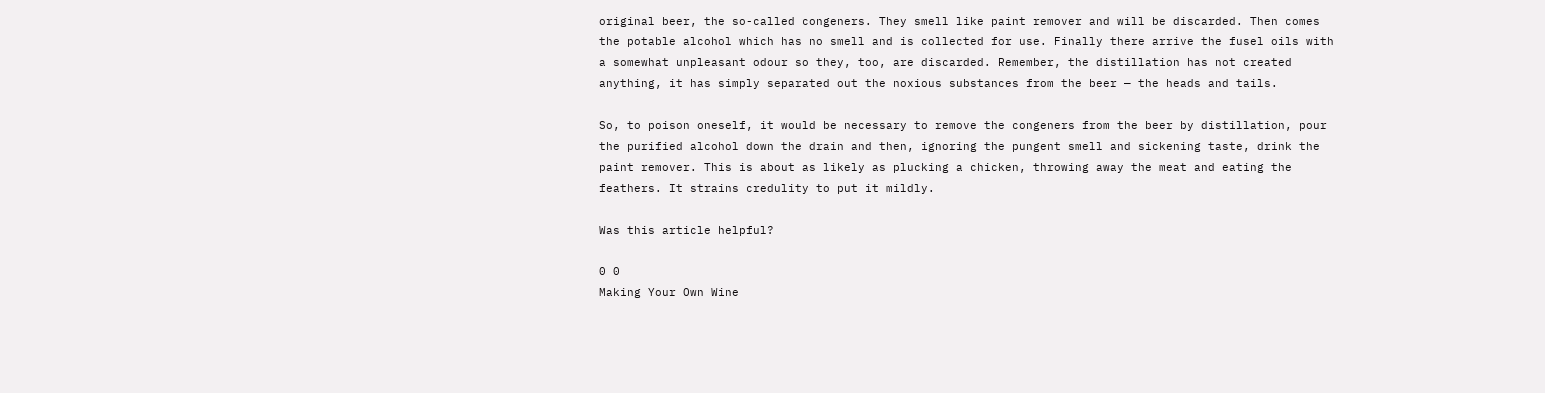original beer, the so-called congeners. They smell like paint remover and will be discarded. Then comes the potable alcohol which has no smell and is collected for use. Finally there arrive the fusel oils with a somewhat unpleasant odour so they, too, are discarded. Remember, the distillation has not created anything, it has simply separated out the noxious substances from the beer — the heads and tails.

So, to poison oneself, it would be necessary to remove the congeners from the beer by distillation, pour the purified alcohol down the drain and then, ignoring the pungent smell and sickening taste, drink the paint remover. This is about as likely as plucking a chicken, throwing away the meat and eating the feathers. It strains credulity to put it mildly.

Was this article helpful?

0 0
Making Your Own Wine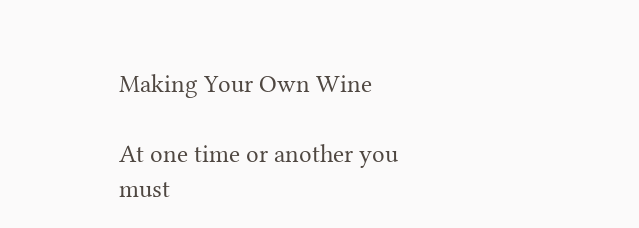Making Your Own Wine

At one time or another you must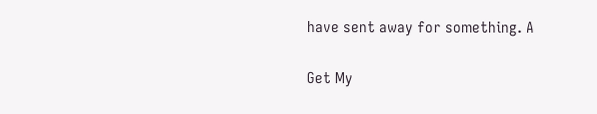have sent away for something. A

Get My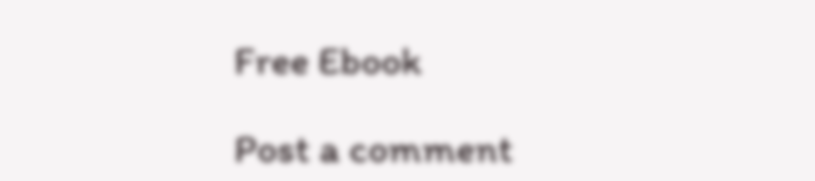Free Ebook

Post a comment